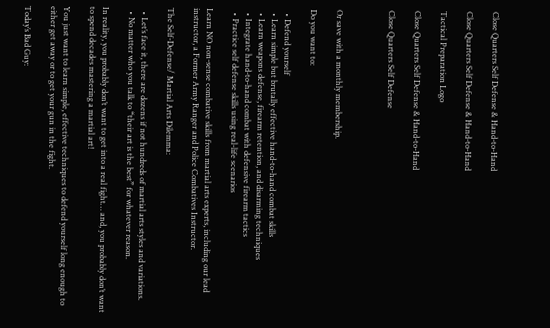Close Quarters Self Defense & Hand-to-Hand

Close Quarters Self Defense & Hand-to-Hand

Tactical Preparation Logo

Close Quarters Self Defense & Hand-to-Hand

Close Quarters Self Defense



Or save with a monthly membership.

Do you want to:

  • Defend yourself
  • Learn simple but brutally effective hand-to-hand combat skills
  • Learn weapons defense, firearm retention, and disarming techniques
  • Integrate hand-to-hand combat with defensive firearm tactics
  • Practice self defense skills using real-life scenarios

Learn NO non-sense combative skills from martial arts experts, including our lead instructor, a Former Army Ranger and Police Combatives Instructor.

The Self-Defense/ Martial Arts Dilemma:

  • Let’s face it, there are dozens if not hundreds of martial arts styles and variations.
  • No matter who you talk to “their art is the best” for whatever reason.

In reality, you probably don’t want to get into a real fight… and, you probably don’t want to spend decades mastering a martial art!

You just want to learn simple, effective techniques to defend yourself long enough to either get away or to get your gun in the fight.

Today’s Bad Guy: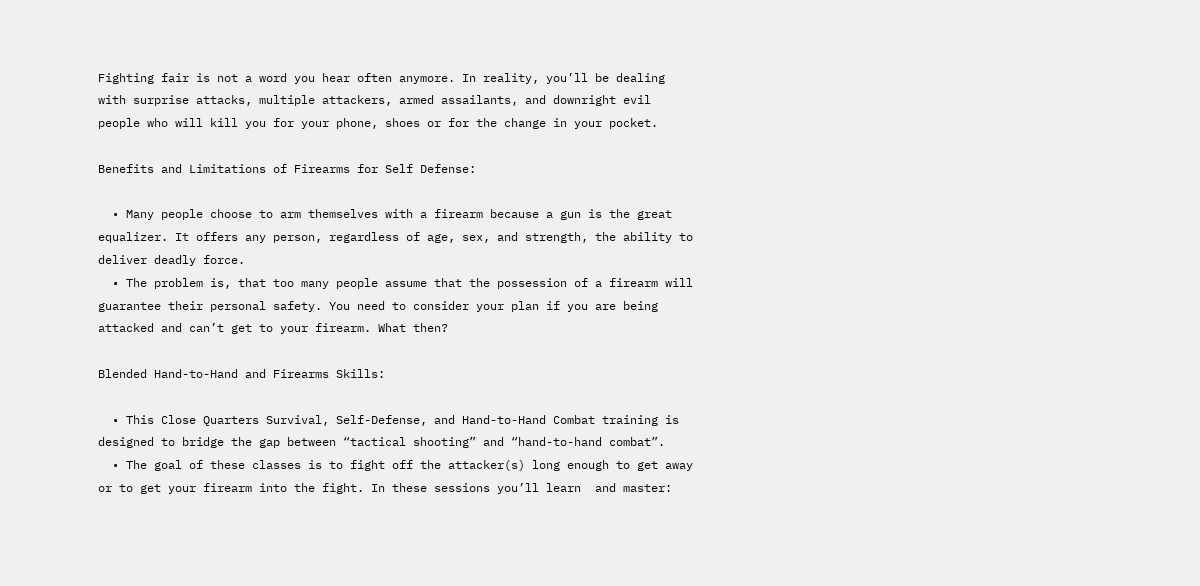Fighting fair is not a word you hear often anymore. In reality, you’ll be dealing with surprise attacks, multiple attackers, armed assailants, and downright evil people who will kill you for your phone, shoes or for the change in your pocket.

Benefits and Limitations of Firearms for Self Defense:

  • Many people choose to arm themselves with a firearm because a gun is the great equalizer. It offers any person, regardless of age, sex, and strength, the ability to deliver deadly force.
  • The problem is, that too many people assume that the possession of a firearm will guarantee their personal safety. You need to consider your plan if you are being attacked and can’t get to your firearm. What then?

Blended Hand-to-Hand and Firearms Skills:

  • This Close Quarters Survival, Self-Defense, and Hand-to-Hand Combat training is designed to bridge the gap between “tactical shooting” and “hand-to-hand combat”.
  • The goal of these classes is to fight off the attacker(s) long enough to get away or to get your firearm into the fight. In these sessions you’ll learn  and master: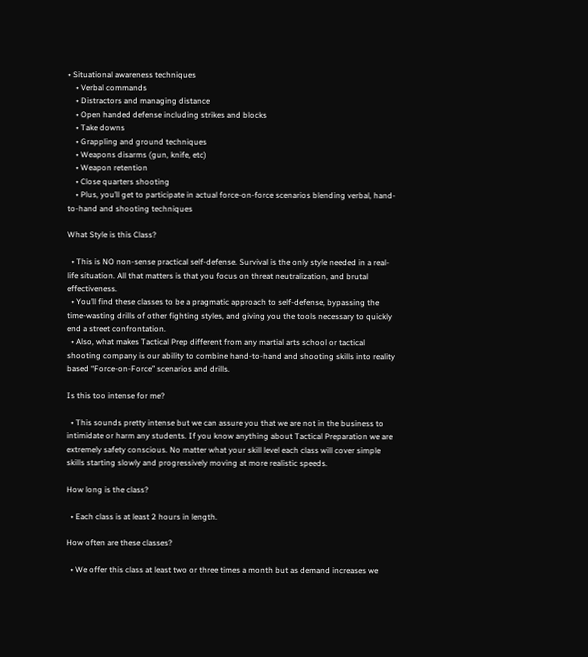• Situational awareness techniques
    • Verbal commands
    • Distractors and managing distance
    • Open handed defense including strikes and blocks
    • Take downs
    • Grappling and ground techniques
    • Weapons disarms (gun, knife, etc)
    • Weapon retention
    • Close quarters shooting
    • Plus, you’ll get to participate in actual force-on-force scenarios blending verbal, hand-to-hand and shooting techniques

What Style is this Class?

  • This is NO non-sense practical self-defense. Survival is the only style needed in a real-life situation. All that matters is that you focus on threat neutralization, and brutal effectiveness.
  • You’ll find these classes to be a pragmatic approach to self-defense, bypassing the time-wasting drills of other fighting styles, and giving you the tools necessary to quickly end a street confrontation.
  • Also, what makes Tactical Prep different from any martial arts school or tactical shooting company is our ability to combine hand-to-hand and shooting skills into reality based “Force-on-Force” scenarios and drills.

Is this too intense for me?

  • This sounds pretty intense but we can assure you that we are not in the business to intimidate or harm any students. If you know anything about Tactical Preparation we are extremely safety conscious. No matter what your skill level each class will cover simple skills starting slowly and progressively moving at more realistic speeds.

How long is the class?

  • Each class is at least 2 hours in length.

How often are these classes?

  • We offer this class at least two or three times a month but as demand increases we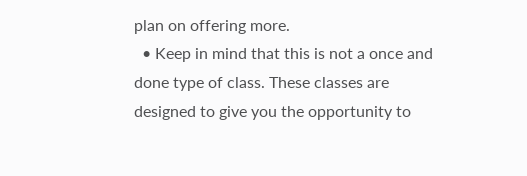plan on offering more.
  • Keep in mind that this is not a once and done type of class. These classes are designed to give you the opportunity to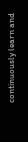continuously learn and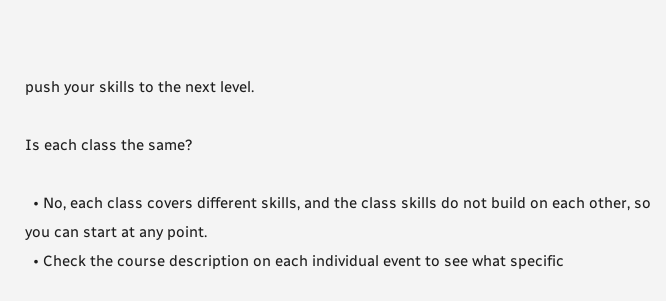push your skills to the next level.

Is each class the same?

  • No, each class covers different skills, and the class skills do not build on each other, so you can start at any point.
  • Check the course description on each individual event to see what specific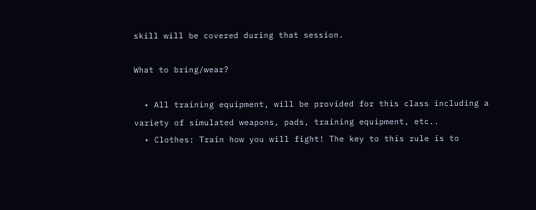skill will be covered during that session.

What to bring/wear?

  • All training equipment, will be provided for this class including a variety of simulated weapons, pads, training equipment, etc..
  • Clothes: Train how you will fight! The key to this rule is to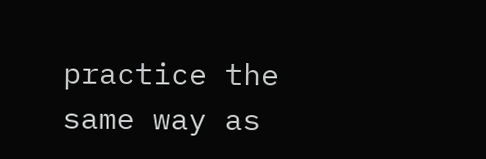practice the same way as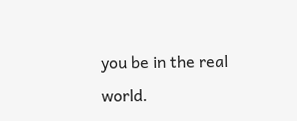you be in the real world.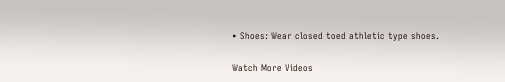• Shoes: Wear closed toed athletic type shoes.

Watch More Videos